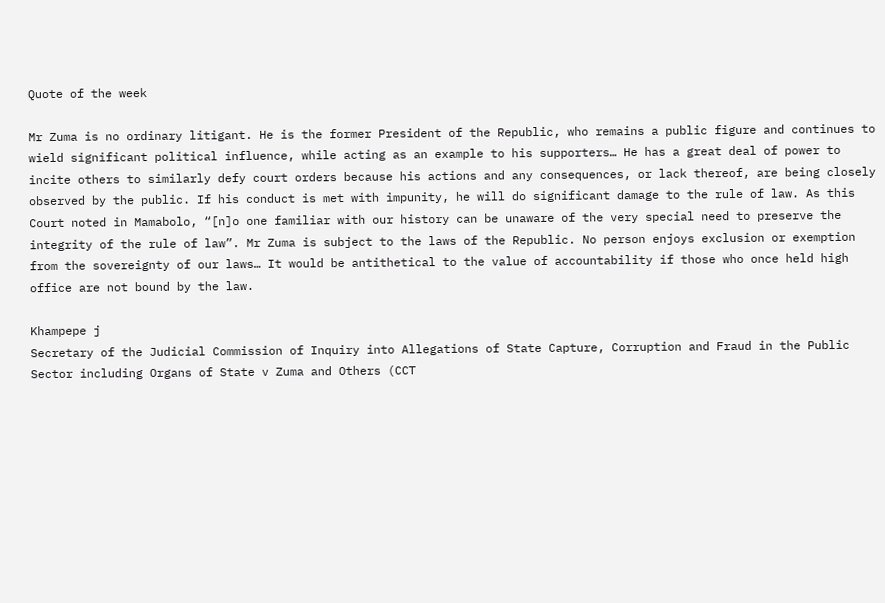Quote of the week

Mr Zuma is no ordinary litigant. He is the former President of the Republic, who remains a public figure and continues to wield significant political influence, while acting as an example to his supporters… He has a great deal of power to incite others to similarly defy court orders because his actions and any consequences, or lack thereof, are being closely observed by the public. If his conduct is met with impunity, he will do significant damage to the rule of law. As this Court noted in Mamabolo, “[n]o one familiar with our history can be unaware of the very special need to preserve the integrity of the rule of law”. Mr Zuma is subject to the laws of the Republic. No person enjoys exclusion or exemption from the sovereignty of our laws… It would be antithetical to the value of accountability if those who once held high office are not bound by the law.

Khampepe j
Secretary of the Judicial Commission of Inquiry into Allegations of State Capture, Corruption and Fraud in the Public Sector including Organs of State v Zuma and Others (CCT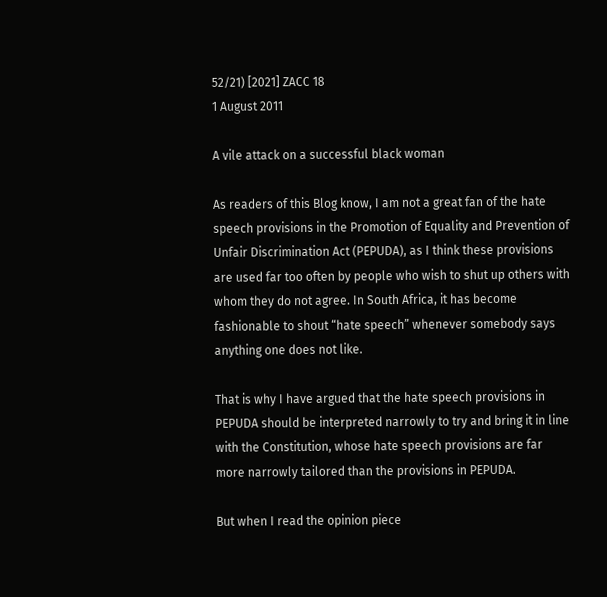52/21) [2021] ZACC 18
1 August 2011

A vile attack on a successful black woman

As readers of this Blog know, I am not a great fan of the hate speech provisions in the Promotion of Equality and Prevention of Unfair Discrimination Act (PEPUDA), as I think these provisions are used far too often by people who wish to shut up others with whom they do not agree. In South Africa, it has become fashionable to shout “hate speech” whenever somebody says anything one does not like.

That is why I have argued that the hate speech provisions in PEPUDA should be interpreted narrowly to try and bring it in line with the Constitution, whose hate speech provisions are far more narrowly tailored than the provisions in PEPUDA.

But when I read the opinion piece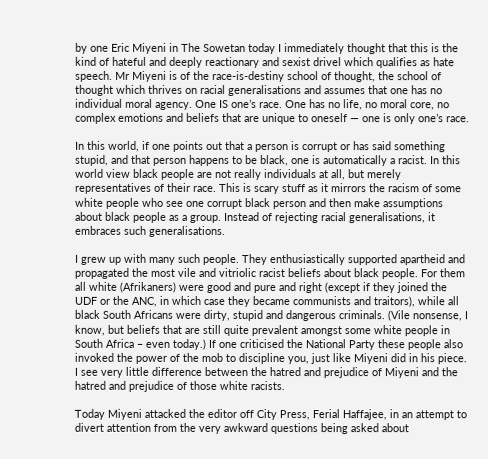by one Eric Miyeni in The Sowetan today I immediately thought that this is the kind of hateful and deeply reactionary and sexist drivel which qualifies as hate speech. Mr Miyeni is of the race-is-destiny school of thought, the school of thought which thrives on racial generalisations and assumes that one has no individual moral agency. One IS one’s race. One has no life, no moral core, no complex emotions and beliefs that are unique to oneself — one is only one’s race.

In this world, if one points out that a person is corrupt or has said something stupid, and that person happens to be black, one is automatically a racist. In this world view black people are not really individuals at all, but merely representatives of their race. This is scary stuff as it mirrors the racism of some white people who see one corrupt black person and then make assumptions about black people as a group. Instead of rejecting racial generalisations, it embraces such generalisations.

I grew up with many such people. They enthusiastically supported apartheid and propagated the most vile and vitriolic racist beliefs about black people. For them all white (Afrikaners) were good and pure and right (except if they joined the UDF or the ANC, in which case they became communists and traitors), while all black South Africans were dirty, stupid and dangerous criminals. (Vile nonsense, I know, but beliefs that are still quite prevalent amongst some white people in South Africa – even today.) If one criticised the National Party these people also invoked the power of the mob to discipline you, just like Miyeni did in his piece. I see very little difference between the hatred and prejudice of Miyeni and the hatred and prejudice of those white racists.

Today Miyeni attacked the editor off City Press, Ferial Haffajee, in an attempt to divert attention from the very awkward questions being asked about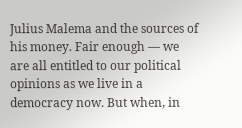Julius Malema and the sources of his money. Fair enough — we are all entitled to our political opinions as we live in a democracy now. But when, in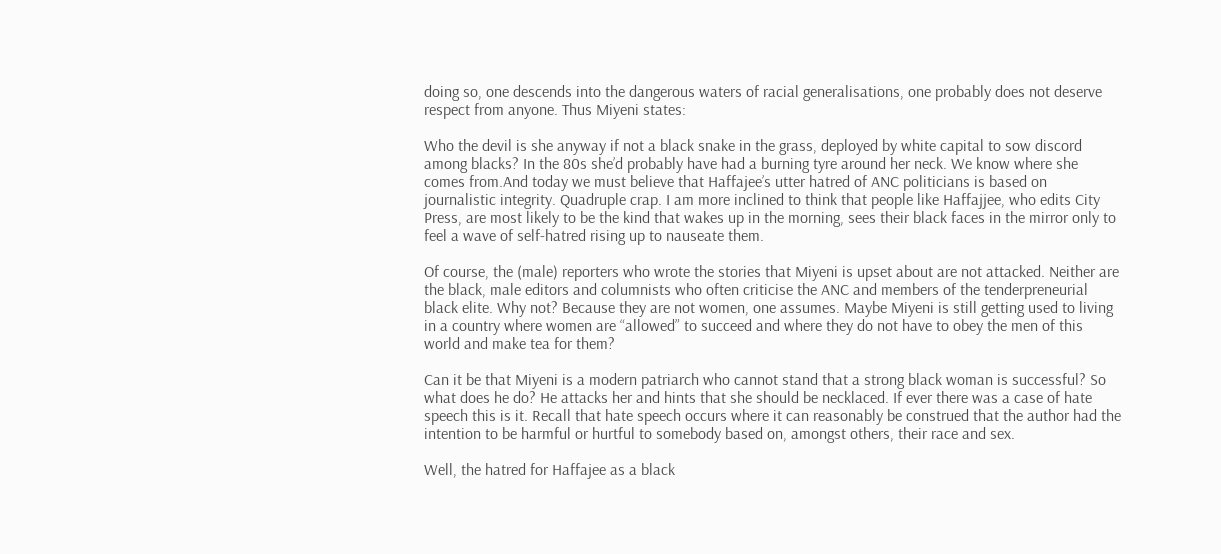doing so, one descends into the dangerous waters of racial generalisations, one probably does not deserve respect from anyone. Thus Miyeni states:

Who the devil is she anyway if not a black snake in the grass, deployed by white capital to sow discord among blacks? In the 80s she’d probably have had a burning tyre around her neck. We know where she comes from.And today we must believe that Haffajee’s utter hatred of ANC politicians is based on journalistic integrity. Quadruple crap. I am more inclined to think that people like Haffajjee, who edits City Press, are most likely to be the kind that wakes up in the morning, sees their black faces in the mirror only to feel a wave of self-hatred rising up to nauseate them.

Of course, the (male) reporters who wrote the stories that Miyeni is upset about are not attacked. Neither are the black, male editors and columnists who often criticise the ANC and members of the tenderpreneurial black elite. Why not? Because they are not women, one assumes. Maybe Miyeni is still getting used to living in a country where women are “allowed” to succeed and where they do not have to obey the men of this world and make tea for them?

Can it be that Miyeni is a modern patriarch who cannot stand that a strong black woman is successful? So what does he do? He attacks her and hints that she should be necklaced. If ever there was a case of hate speech this is it. Recall that hate speech occurs where it can reasonably be construed that the author had the intention to be harmful or hurtful to somebody based on, amongst others, their race and sex.

Well, the hatred for Haffajee as a black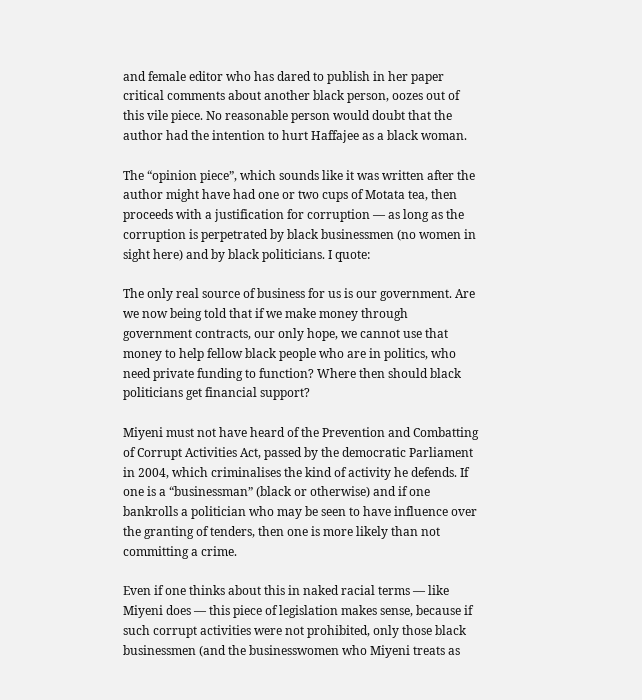and female editor who has dared to publish in her paper critical comments about another black person, oozes out of this vile piece. No reasonable person would doubt that the author had the intention to hurt Haffajee as a black woman.

The “opinion piece”, which sounds like it was written after the author might have had one or two cups of Motata tea, then proceeds with a justification for corruption — as long as the corruption is perpetrated by black businessmen (no women in sight here) and by black politicians. I quote:

The only real source of business for us is our government. Are we now being told that if we make money through government contracts, our only hope, we cannot use that money to help fellow black people who are in politics, who need private funding to function? Where then should black politicians get financial support?

Miyeni must not have heard of the Prevention and Combatting of Corrupt Activities Act, passed by the democratic Parliament in 2004, which criminalises the kind of activity he defends. If one is a “businessman” (black or otherwise) and if one bankrolls a politician who may be seen to have influence over the granting of tenders, then one is more likely than not committing a crime.

Even if one thinks about this in naked racial terms — like Miyeni does — this piece of legislation makes sense, because if such corrupt activities were not prohibited, only those black businessmen (and the businesswomen who Miyeni treats as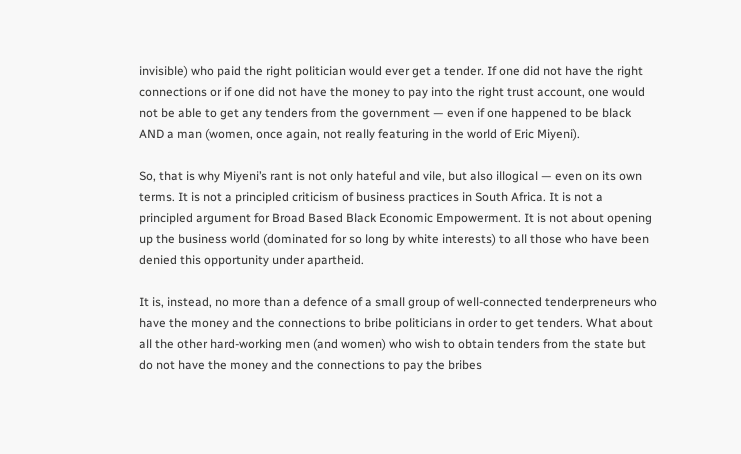invisible) who paid the right politician would ever get a tender. If one did not have the right connections or if one did not have the money to pay into the right trust account, one would not be able to get any tenders from the government — even if one happened to be black AND a man (women, once again, not really featuring in the world of Eric Miyeni).

So, that is why Miyeni’s rant is not only hateful and vile, but also illogical — even on its own terms. It is not a principled criticism of business practices in South Africa. It is not a principled argument for Broad Based Black Economic Empowerment. It is not about opening up the business world (dominated for so long by white interests) to all those who have been denied this opportunity under apartheid.

It is, instead, no more than a defence of a small group of well-connected tenderpreneurs who have the money and the connections to bribe politicians in order to get tenders. What about all the other hard-working men (and women) who wish to obtain tenders from the state but do not have the money and the connections to pay the bribes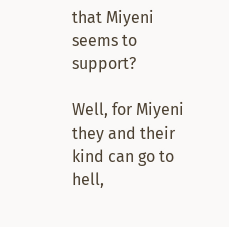that Miyeni seems to support?

Well, for Miyeni they and their kind can go to hell,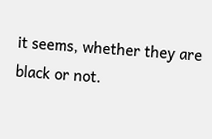it seems, whether they are black or not.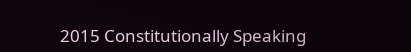2015 Constitutionally Speaking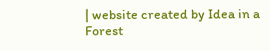| website created by Idea in a Forest